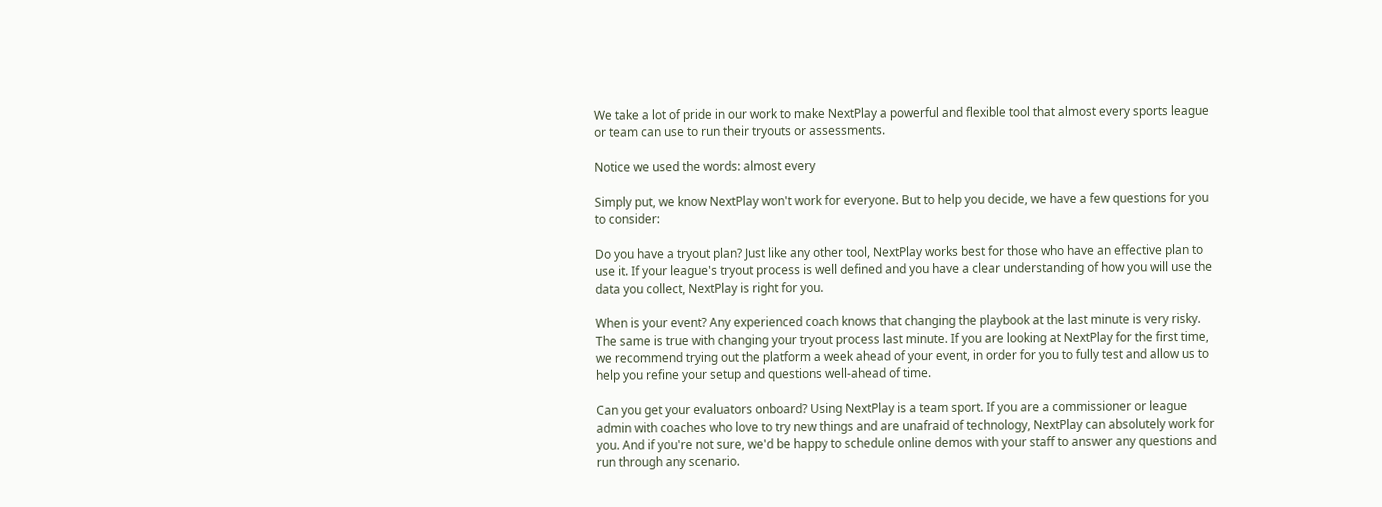We take a lot of pride in our work to make NextPlay a powerful and flexible tool that almost every sports league or team can use to run their tryouts or assessments.

Notice we used the words: almost every

Simply put, we know NextPlay won't work for everyone. But to help you decide, we have a few questions for you to consider:

Do you have a tryout plan? Just like any other tool, NextPlay works best for those who have an effective plan to use it. If your league's tryout process is well defined and you have a clear understanding of how you will use the data you collect, NextPlay is right for you.

When is your event? Any experienced coach knows that changing the playbook at the last minute is very risky. The same is true with changing your tryout process last minute. If you are looking at NextPlay for the first time, we recommend trying out the platform a week ahead of your event, in order for you to fully test and allow us to help you refine your setup and questions well-ahead of time.

Can you get your evaluators onboard? Using NextPlay is a team sport. If you are a commissioner or league admin with coaches who love to try new things and are unafraid of technology, NextPlay can absolutely work for you. And if you're not sure, we'd be happy to schedule online demos with your staff to answer any questions and run through any scenario.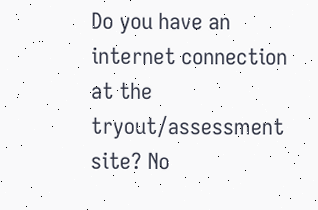Do you have an internet connection at the tryout/assessment site? No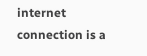internet connection is a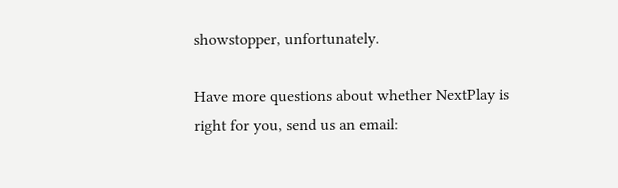showstopper, unfortunately.

Have more questions about whether NextPlay is right for you, send us an email: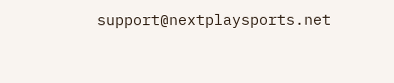support@nextplaysports.net